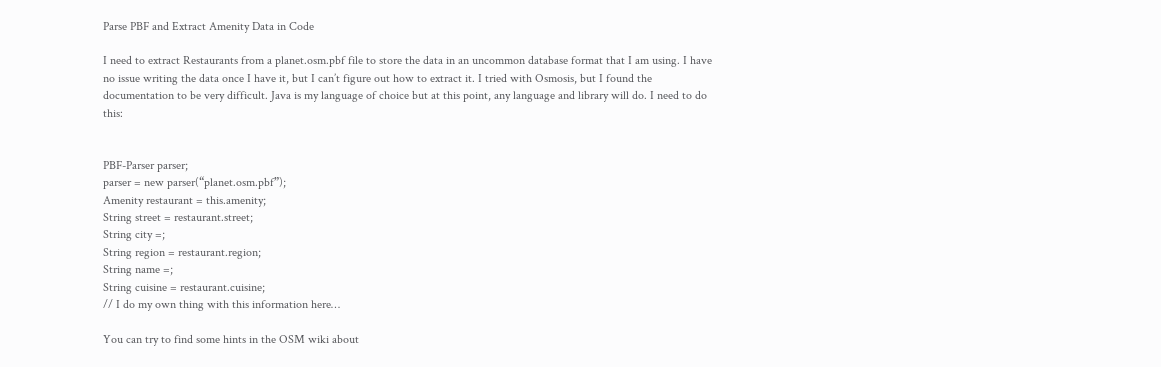Parse PBF and Extract Amenity Data in Code

I need to extract Restaurants from a planet.osm.pbf file to store the data in an uncommon database format that I am using. I have no issue writing the data once I have it, but I can’t figure out how to extract it. I tried with Osmosis, but I found the documentation to be very difficult. Java is my language of choice but at this point, any language and library will do. I need to do this:


PBF-Parser parser;
parser = new parser(“planet.osm.pbf”);
Amenity restaurant = this.amenity;
String street = restaurant.street;
String city =;
String region = restaurant.region;
String name =;
String cuisine = restaurant.cuisine;
// I do my own thing with this information here…

You can try to find some hints in the OSM wiki about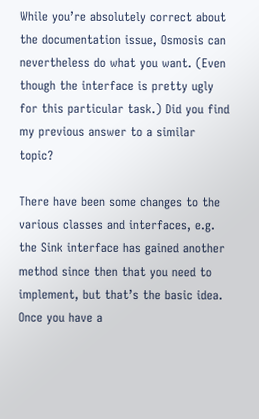While you’re absolutely correct about the documentation issue, Osmosis can nevertheless do what you want. (Even though the interface is pretty ugly for this particular task.) Did you find my previous answer to a similar topic?

There have been some changes to the various classes and interfaces, e.g. the Sink interface has gained another method since then that you need to implement, but that’s the basic idea. Once you have a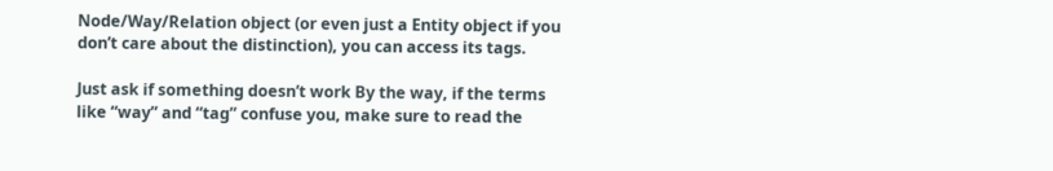Node/Way/Relation object (or even just a Entity object if you don’t care about the distinction), you can access its tags.

Just ask if something doesn’t work By the way, if the terms like “way” and “tag” confuse you, make sure to read the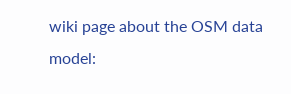wiki page about the OSM data model: